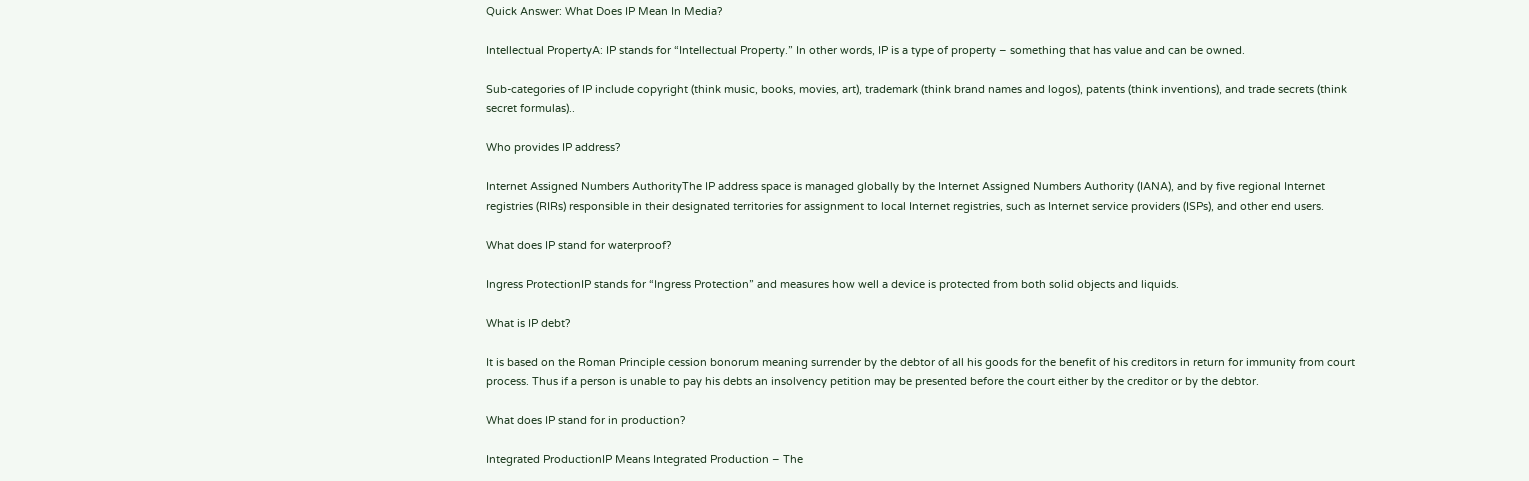Quick Answer: What Does IP Mean In Media?

Intellectual PropertyA: IP stands for “Intellectual Property.” In other words, IP is a type of property – something that has value and can be owned.

Sub-categories of IP include copyright (think music, books, movies, art), trademark (think brand names and logos), patents (think inventions), and trade secrets (think secret formulas)..

Who provides IP address?

Internet Assigned Numbers AuthorityThe IP address space is managed globally by the Internet Assigned Numbers Authority (IANA), and by five regional Internet registries (RIRs) responsible in their designated territories for assignment to local Internet registries, such as Internet service providers (ISPs), and other end users.

What does IP stand for waterproof?

Ingress ProtectionIP stands for “Ingress Protection” and measures how well a device is protected from both solid objects and liquids.

What is IP debt?

It is based on the Roman Principle cession bonorum meaning surrender by the debtor of all his goods for the benefit of his creditors in return for immunity from court process. Thus if a person is unable to pay his debts an insolvency petition may be presented before the court either by the creditor or by the debtor.

What does IP stand for in production?

Integrated ProductionIP Means Integrated Production – The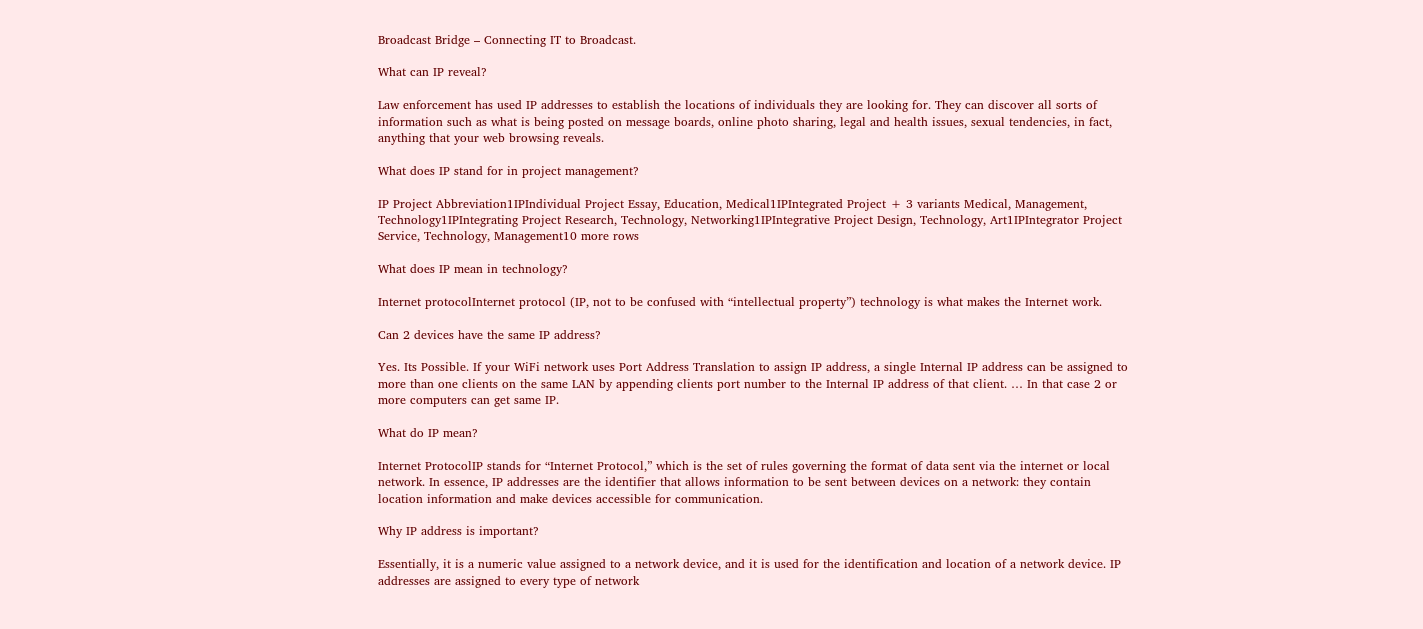Broadcast Bridge – Connecting IT to Broadcast.

What can IP reveal?

Law enforcement has used IP addresses to establish the locations of individuals they are looking for. They can discover all sorts of information such as what is being posted on message boards, online photo sharing, legal and health issues, sexual tendencies, in fact, anything that your web browsing reveals.

What does IP stand for in project management?

IP Project Abbreviation1IPIndividual Project Essay, Education, Medical1IPIntegrated Project + 3 variants Medical, Management, Technology1IPIntegrating Project Research, Technology, Networking1IPIntegrative Project Design, Technology, Art1IPIntegrator Project Service, Technology, Management10 more rows

What does IP mean in technology?

Internet protocolInternet protocol (IP, not to be confused with “intellectual property”) technology is what makes the Internet work.

Can 2 devices have the same IP address?

Yes. Its Possible. If your WiFi network uses Port Address Translation to assign IP address, a single Internal IP address can be assigned to more than one clients on the same LAN by appending clients port number to the Internal IP address of that client. … In that case 2 or more computers can get same IP.

What do IP mean?

Internet ProtocolIP stands for “Internet Protocol,” which is the set of rules governing the format of data sent via the internet or local network. In essence, IP addresses are the identifier that allows information to be sent between devices on a network: they contain location information and make devices accessible for communication.

Why IP address is important?

Essentially, it is a numeric value assigned to a network device, and it is used for the identification and location of a network device. IP addresses are assigned to every type of network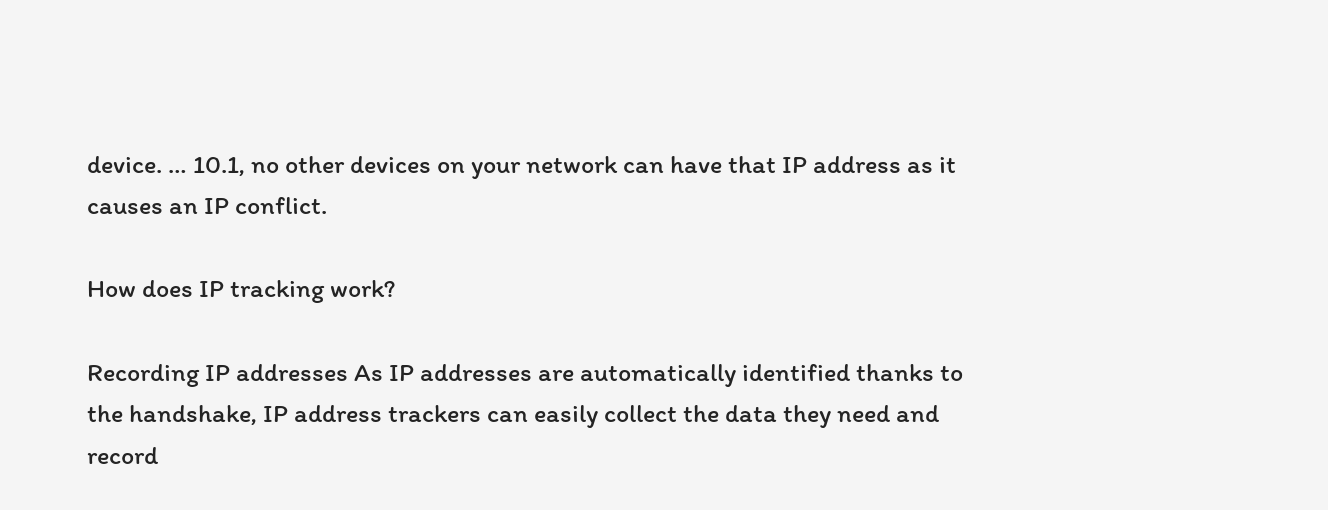device. … 10.1, no other devices on your network can have that IP address as it causes an IP conflict.

How does IP tracking work?

Recording IP addresses As IP addresses are automatically identified thanks to the handshake, IP address trackers can easily collect the data they need and record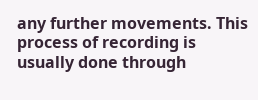any further movements. This process of recording is usually done through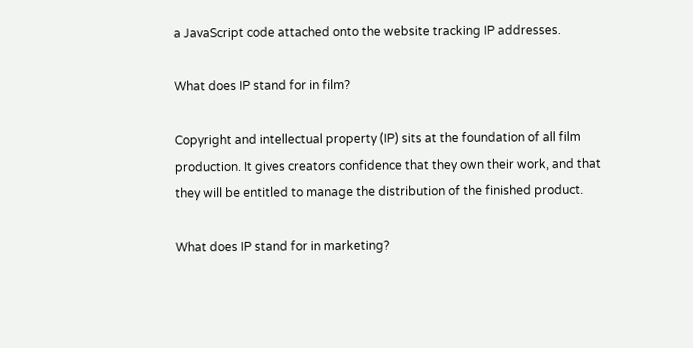a JavaScript code attached onto the website tracking IP addresses.

What does IP stand for in film?

Copyright and intellectual property (IP) sits at the foundation of all film production. It gives creators confidence that they own their work, and that they will be entitled to manage the distribution of the finished product.

What does IP stand for in marketing?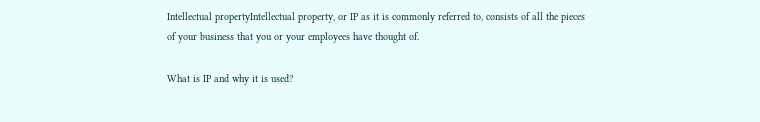Intellectual propertyIntellectual property, or IP as it is commonly referred to, consists of all the pieces of your business that you or your employees have thought of.

What is IP and why it is used?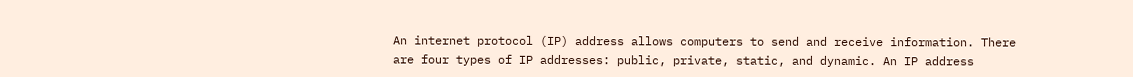An internet protocol (IP) address allows computers to send and receive information. There are four types of IP addresses: public, private, static, and dynamic. An IP address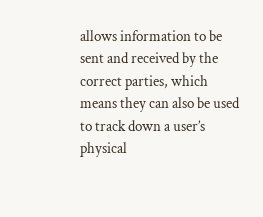allows information to be sent and received by the correct parties, which means they can also be used to track down a user’s physical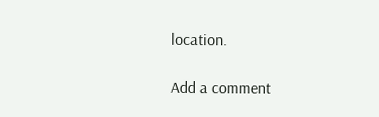location.

Add a comment